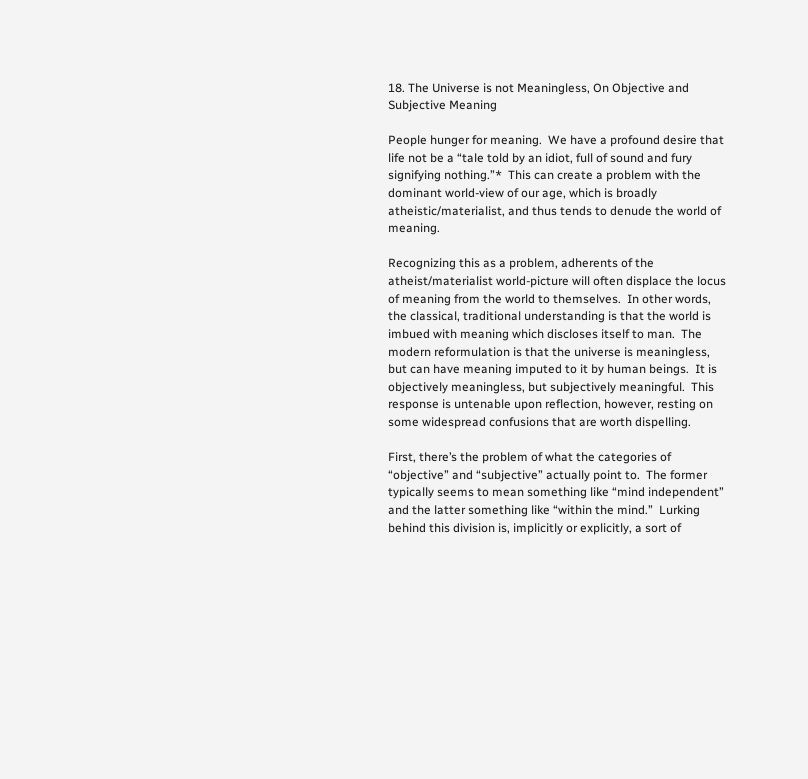18. The Universe is not Meaningless, On Objective and Subjective Meaning

People hunger for meaning.  We have a profound desire that life not be a “tale told by an idiot, full of sound and fury signifying nothing.”*  This can create a problem with the dominant world-view of our age, which is broadly atheistic/materialist, and thus tends to denude the world of meaning.

Recognizing this as a problem, adherents of the atheist/materialist world-picture will often displace the locus of meaning from the world to themselves.  In other words, the classical, traditional understanding is that the world is imbued with meaning which discloses itself to man.  The modern reformulation is that the universe is meaningless, but can have meaning imputed to it by human beings.  It is objectively meaningless, but subjectively meaningful.  This response is untenable upon reflection, however, resting on some widespread confusions that are worth dispelling.

First, there’s the problem of what the categories of “objective” and “subjective” actually point to.  The former typically seems to mean something like “mind independent” and the latter something like “within the mind.”  Lurking behind this division is, implicitly or explicitly, a sort of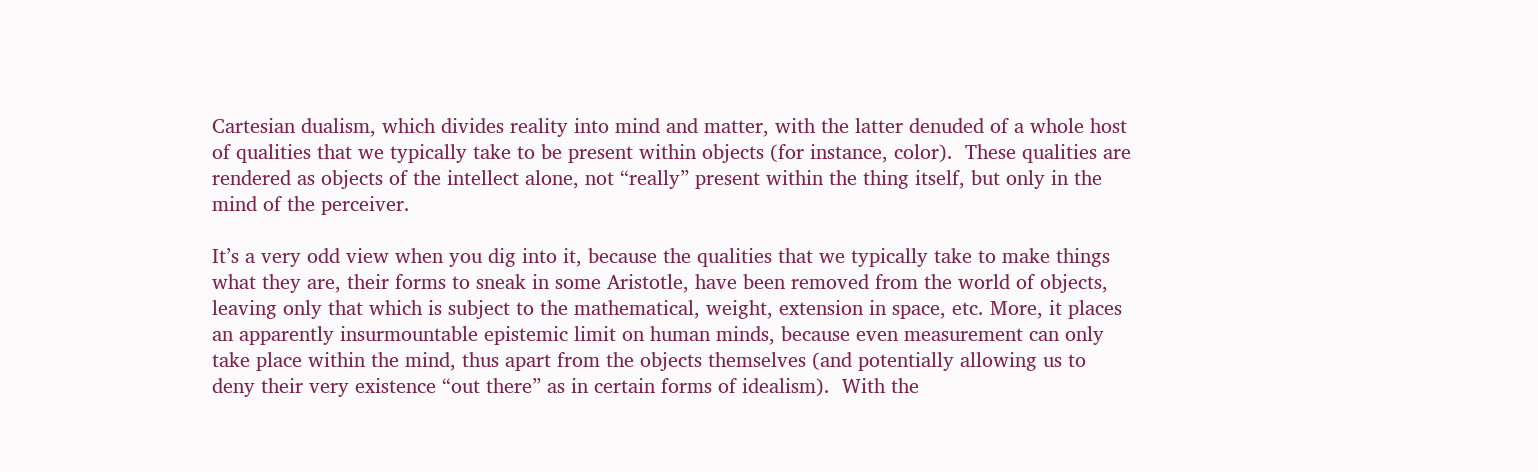Cartesian dualism, which divides reality into mind and matter, with the latter denuded of a whole host of qualities that we typically take to be present within objects (for instance, color).  These qualities are rendered as objects of the intellect alone, not “really” present within the thing itself, but only in the mind of the perceiver.

It’s a very odd view when you dig into it, because the qualities that we typically take to make things what they are, their forms to sneak in some Aristotle, have been removed from the world of objects, leaving only that which is subject to the mathematical, weight, extension in space, etc. More, it places an apparently insurmountable epistemic limit on human minds, because even measurement can only take place within the mind, thus apart from the objects themselves (and potentially allowing us to deny their very existence “out there” as in certain forms of idealism).  With the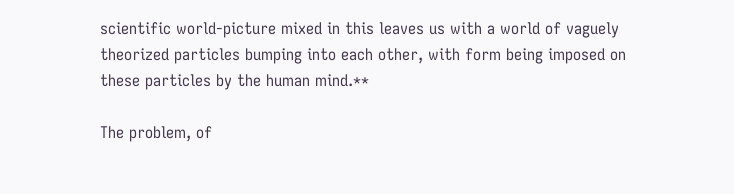scientific world-picture mixed in this leaves us with a world of vaguely theorized particles bumping into each other, with form being imposed on these particles by the human mind.**

The problem, of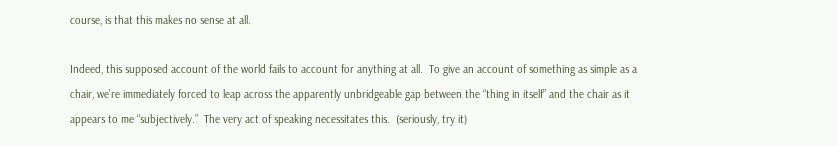course, is that this makes no sense at all.

Indeed, this supposed account of the world fails to account for anything at all.  To give an account of something as simple as a chair, we’re immediately forced to leap across the apparently unbridgeable gap between the “thing in itself” and the chair as it appears to me “subjectively.”  The very act of speaking necessitates this.  (seriously, try it)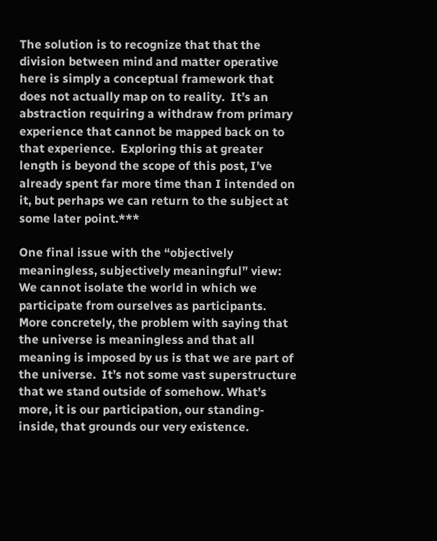The solution is to recognize that that the division between mind and matter operative here is simply a conceptual framework that does not actually map on to reality.  It’s an abstraction requiring a withdraw from primary experience that cannot be mapped back on to that experience.  Exploring this at greater length is beyond the scope of this post, I’ve already spent far more time than I intended on it, but perhaps we can return to the subject at some later point.***

One final issue with the “objectively meaningless, subjectively meaningful” view:  We cannot isolate the world in which we participate from ourselves as participants.  More concretely, the problem with saying that the universe is meaningless and that all meaning is imposed by us is that we are part of the universe.  It’s not some vast superstructure that we stand outside of somehow. What’s more, it is our participation, our standing-inside, that grounds our very existence.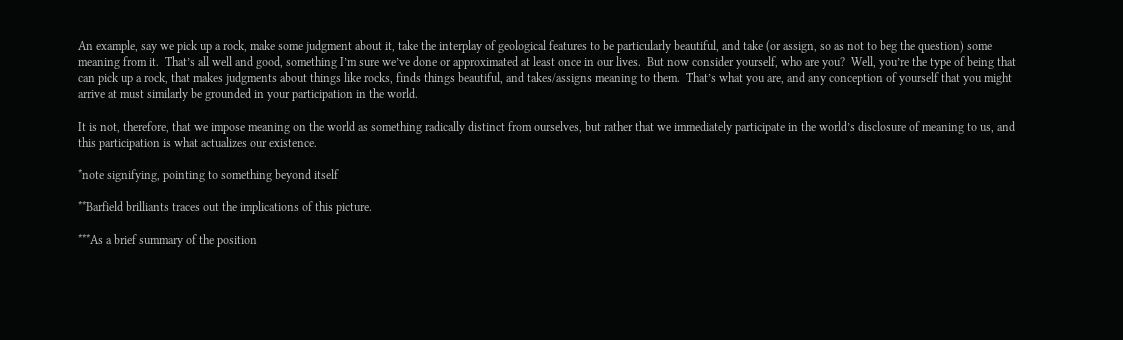An example, say we pick up a rock, make some judgment about it, take the interplay of geological features to be particularly beautiful, and take (or assign, so as not to beg the question) some meaning from it.  That’s all well and good, something I’m sure we’ve done or approximated at least once in our lives.  But now consider yourself, who are you?  Well, you’re the type of being that can pick up a rock, that makes judgments about things like rocks, finds things beautiful, and takes/assigns meaning to them.  That’s what you are, and any conception of yourself that you might arrive at must similarly be grounded in your participation in the world.

It is not, therefore, that we impose meaning on the world as something radically distinct from ourselves, but rather that we immediately participate in the world’s disclosure of meaning to us, and this participation is what actualizes our existence.

*note signifying, pointing to something beyond itself

**Barfield brilliants traces out the implications of this picture.

***As a brief summary of the position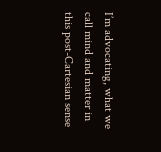I’m advocating, what we call mind and matter in this post-Cartesian sense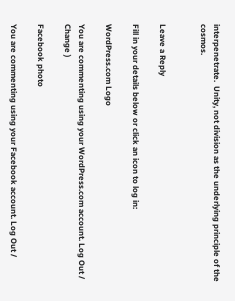interpenetrate.  Unity, not division as the underlying principle of the cosmos.


Leave a Reply

Fill in your details below or click an icon to log in:

WordPress.com Logo

You are commenting using your WordPress.com account. Log Out /  Change )

Facebook photo

You are commenting using your Facebook account. Log Out /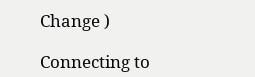Change )

Connecting to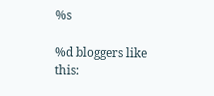%s

%d bloggers like this: